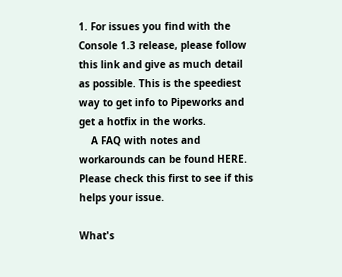1. For issues you find with the Console 1.3 release, please follow this link and give as much detail as possible. This is the speediest way to get info to Pipeworks and get a hotfix in the works.
    A FAQ with notes and workarounds can be found HERE. Please check this first to see if this helps your issue.

What's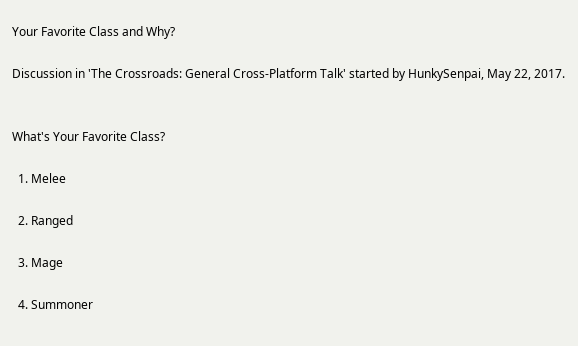Your Favorite Class and Why?

Discussion in 'The Crossroads: General Cross-Platform Talk' started by HunkySenpai, May 22, 2017.


What's Your Favorite Class?

  1. Melee

  2. Ranged

  3. Mage

  4. Summoner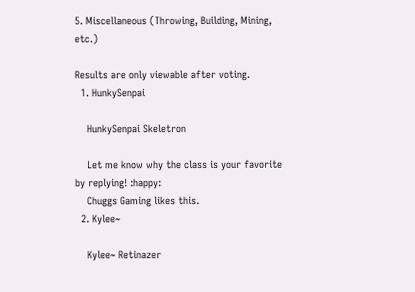5. Miscellaneous (Throwing, Building, Mining, etc.)

Results are only viewable after voting.
  1. HunkySenpai

    HunkySenpai Skeletron

    Let me know why the class is your favorite by replying! :happy:
    Chuggs Gaming likes this.
  2. Kylee~

    Kylee~ Retinazer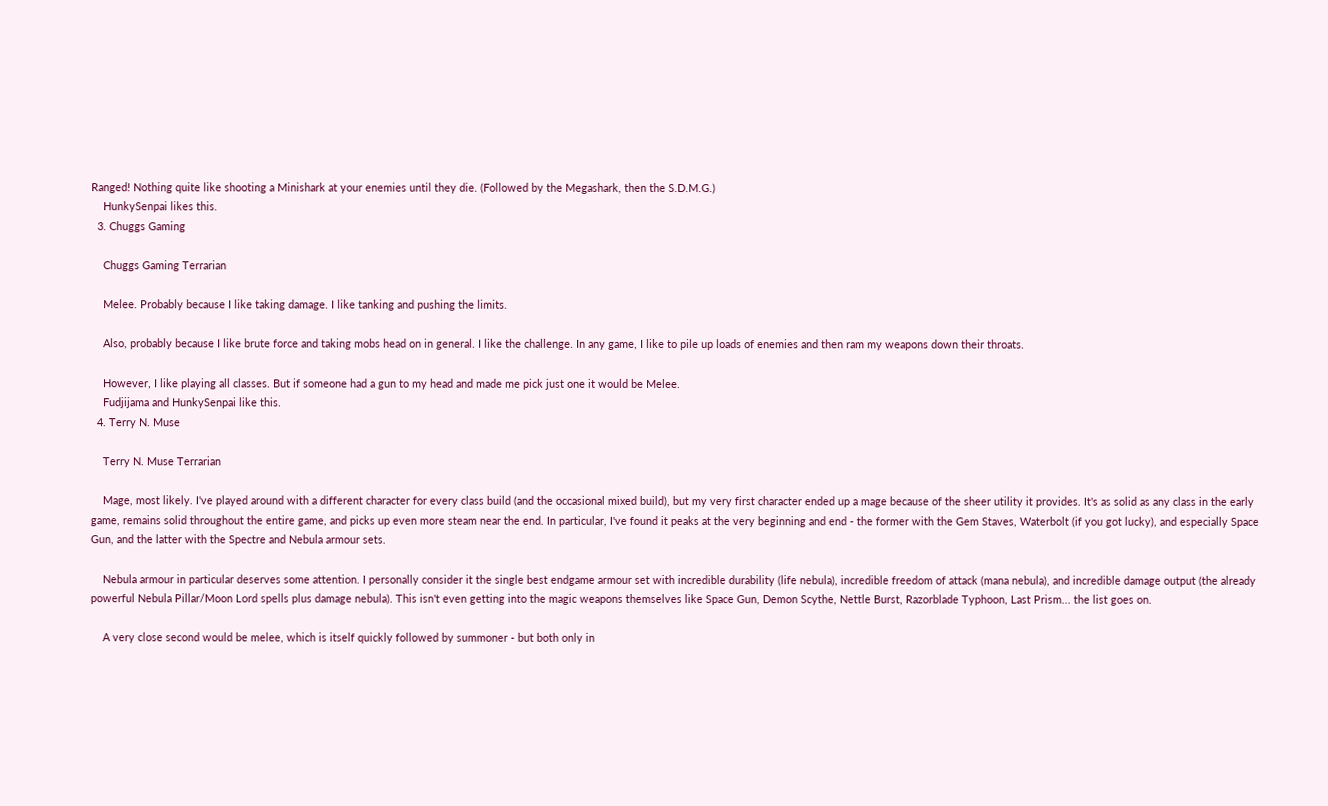Ranged! Nothing quite like shooting a Minishark at your enemies until they die. (Followed by the Megashark, then the S.D.M.G.)
    HunkySenpai likes this.
  3. Chuggs Gaming

    Chuggs Gaming Terrarian

    Melee. Probably because I like taking damage. I like tanking and pushing the limits.

    Also, probably because I like brute force and taking mobs head on in general. I like the challenge. In any game, I like to pile up loads of enemies and then ram my weapons down their throats.

    However, I like playing all classes. But if someone had a gun to my head and made me pick just one it would be Melee.
    Fudjijama and HunkySenpai like this.
  4. Terry N. Muse

    Terry N. Muse Terrarian

    Mage, most likely. I've played around with a different character for every class build (and the occasional mixed build), but my very first character ended up a mage because of the sheer utility it provides. It's as solid as any class in the early game, remains solid throughout the entire game, and picks up even more steam near the end. In particular, I've found it peaks at the very beginning and end - the former with the Gem Staves, Waterbolt (if you got lucky), and especially Space Gun, and the latter with the Spectre and Nebula armour sets.

    Nebula armour in particular deserves some attention. I personally consider it the single best endgame armour set with incredible durability (life nebula), incredible freedom of attack (mana nebula), and incredible damage output (the already powerful Nebula Pillar/Moon Lord spells plus damage nebula). This isn't even getting into the magic weapons themselves like Space Gun, Demon Scythe, Nettle Burst, Razorblade Typhoon, Last Prism... the list goes on.

    A very close second would be melee, which is itself quickly followed by summoner - but both only in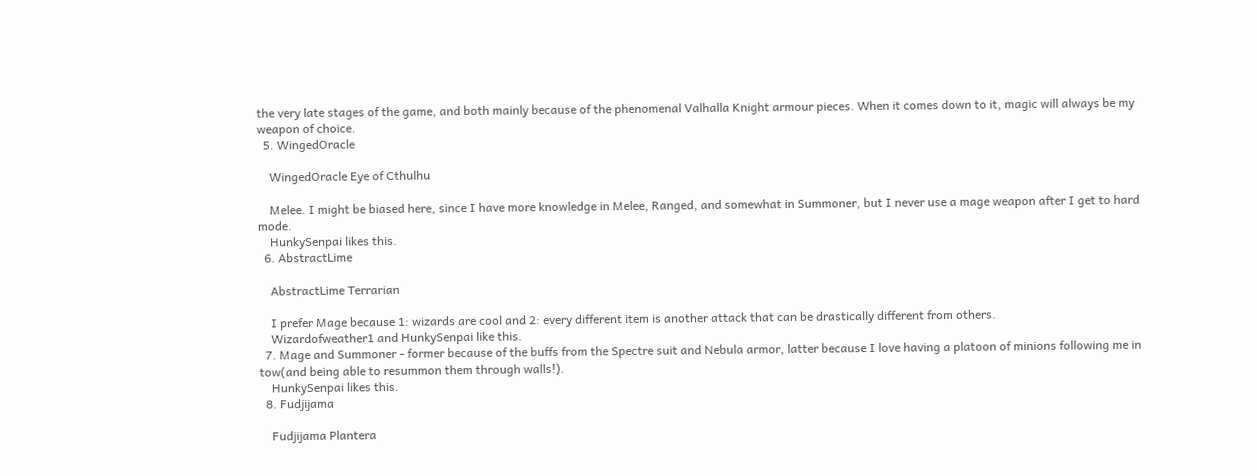the very late stages of the game, and both mainly because of the phenomenal Valhalla Knight armour pieces. When it comes down to it, magic will always be my weapon of choice.
  5. WingedOracle

    WingedOracle Eye of Cthulhu

    Melee. I might be biased here, since I have more knowledge in Melee, Ranged, and somewhat in Summoner, but I never use a mage weapon after I get to hard mode.
    HunkySenpai likes this.
  6. AbstractLime

    AbstractLime Terrarian

    I prefer Mage because 1: wizards are cool and 2: every different item is another attack that can be drastically different from others.
    Wizardofweather1 and HunkySenpai like this.
  7. Mage and Summoner - former because of the buffs from the Spectre suit and Nebula armor, latter because I love having a platoon of minions following me in tow(and being able to resummon them through walls!).
    HunkySenpai likes this.
  8. Fudjijama

    Fudjijama Plantera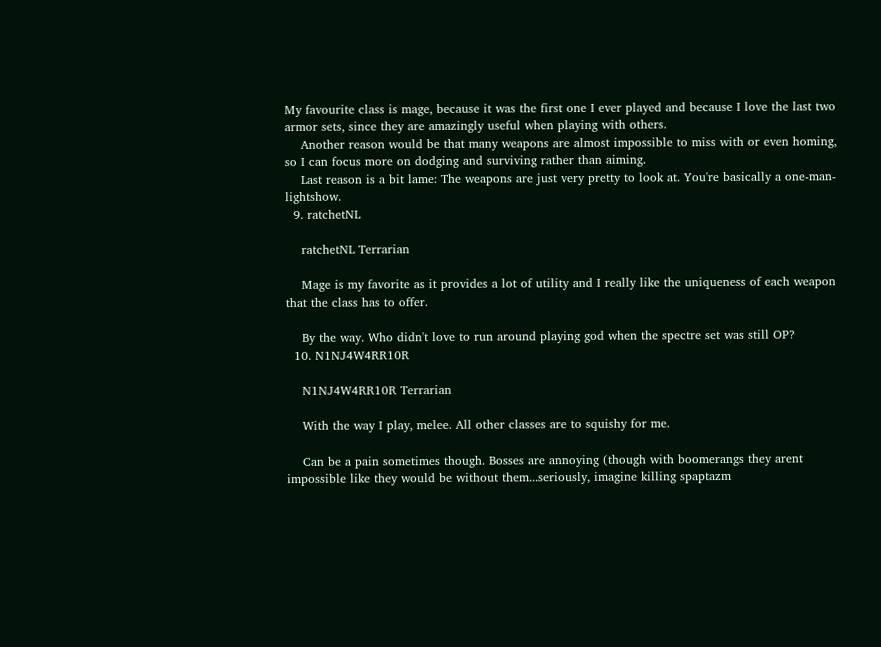My favourite class is mage, because it was the first one I ever played and because I love the last two armor sets, since they are amazingly useful when playing with others.
    Another reason would be that many weapons are almost impossible to miss with or even homing, so I can focus more on dodging and surviving rather than aiming.
    Last reason is a bit lame: The weapons are just very pretty to look at. You're basically a one-man-lightshow.
  9. ratchetNL

    ratchetNL Terrarian

    Mage is my favorite as it provides a lot of utility and I really like the uniqueness of each weapon that the class has to offer.

    By the way. Who didn't love to run around playing god when the spectre set was still OP?
  10. N1NJ4W4RR10R

    N1NJ4W4RR10R Terrarian

    With the way I play, melee. All other classes are to squishy for me.

    Can be a pain sometimes though. Bosses are annoying (though with boomerangs they arent impossible like they would be without them...seriously, imagine killing spaptazm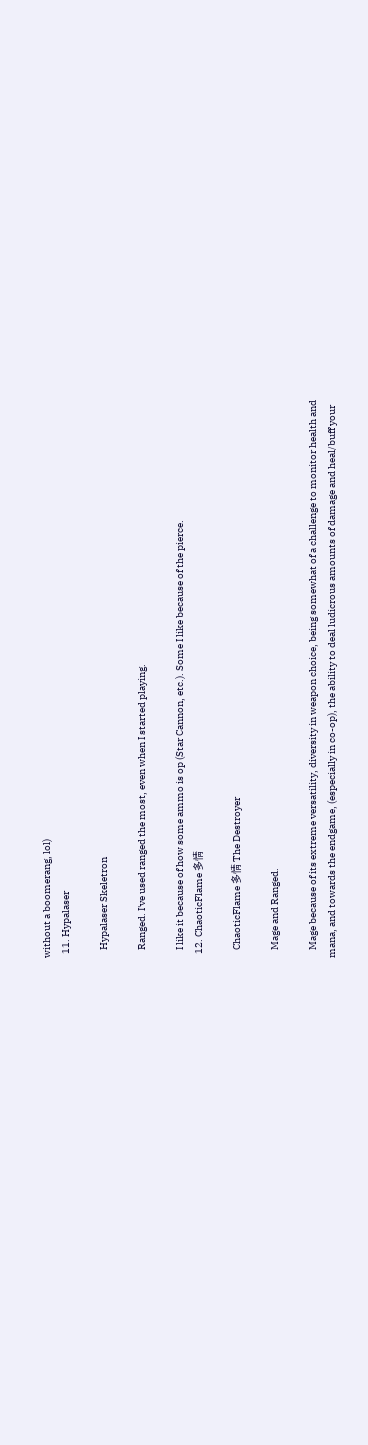without a boomerang, lol)
  11. Hypalaser

    Hypalaser Skeletron

    Ranged. I've used ranged the most, even when I started playing.

    I like it because of how some ammo is op (Star Cannon, etc.). Some I like because of the pierce.
  12. ChaoticFlame 多情

    ChaoticFlame 多情 The Destroyer

    Mage and Ranged.

    Mage because of its extreme versatility, diversity in weapon choice, being somewhat of a challenge to monitor health and mana, and towards the endgame, (especially in co-op), the ability to deal ludicrous amounts of damage and heal/buff your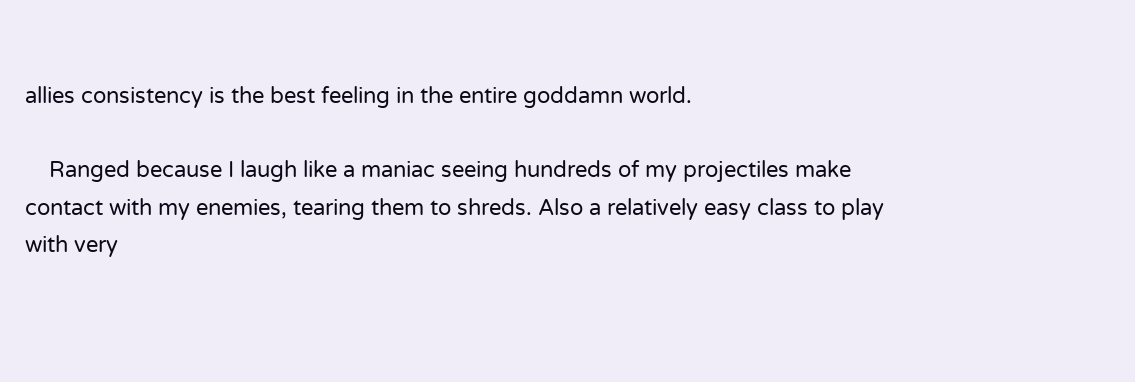allies consistency is the best feeling in the entire goddamn world.

    Ranged because I laugh like a maniac seeing hundreds of my projectiles make contact with my enemies, tearing them to shreds. Also a relatively easy class to play with very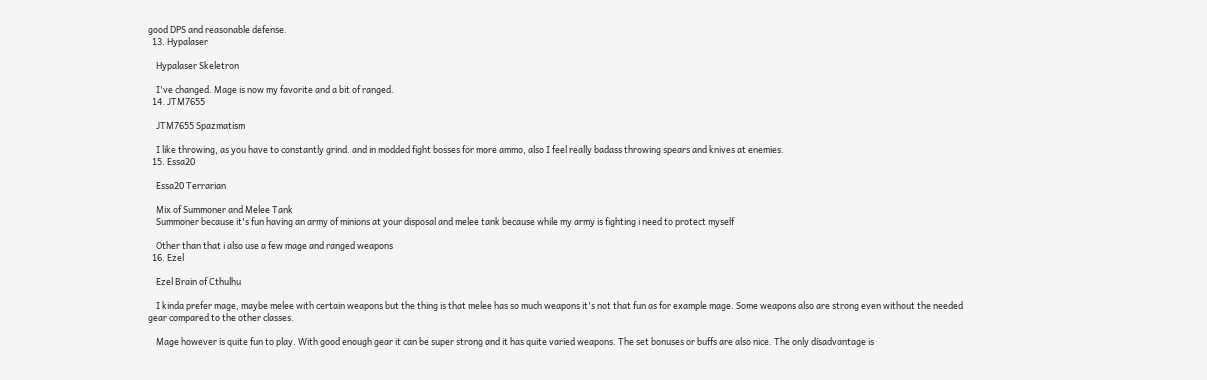good DPS and reasonable defense.
  13. Hypalaser

    Hypalaser Skeletron

    I've changed. Mage is now my favorite and a bit of ranged.
  14. JTM7655

    JTM7655 Spazmatism

    I like throwing, as you have to constantly grind. and in modded fight bosses for more ammo, also I feel really badass throwing spears and knives at enemies.
  15. Essa20

    Essa20 Terrarian

    Mix of Summoner and Melee Tank
    Summoner because it's fun having an army of minions at your disposal and melee tank because while my army is fighting i need to protect myself

    Other than that i also use a few mage and ranged weapons
  16. Ezel

    Ezel Brain of Cthulhu

    I kinda prefer mage, maybe melee with certain weapons but the thing is that melee has so much weapons it's not that fun as for example mage. Some weapons also are strong even without the needed gear compared to the other classes.

    Mage however is quite fun to play. With good enough gear it can be super strong and it has quite varied weapons. The set bonuses or buffs are also nice. The only disadvantage is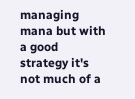managing mana but with a good strategy it's not much of a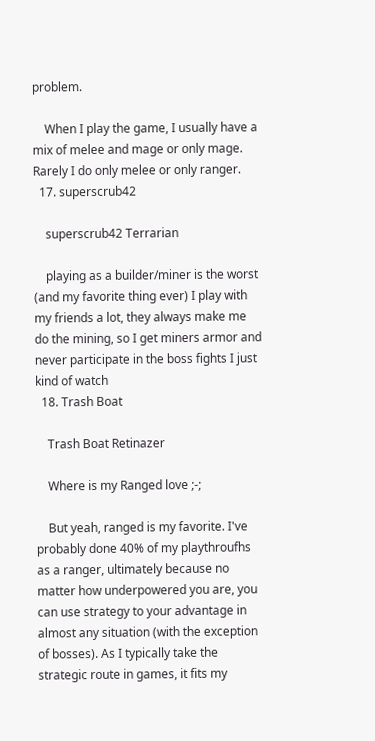problem.

    When I play the game, I usually have a mix of melee and mage or only mage. Rarely I do only melee or only ranger.
  17. superscrub42

    superscrub42 Terrarian

    playing as a builder/miner is the worst (and my favorite thing ever) I play with my friends a lot, they always make me do the mining, so I get miners armor and never participate in the boss fights I just kind of watch
  18. Trash Boat

    Trash Boat Retinazer

    Where is my Ranged love ;-;

    But yeah, ranged is my favorite. I've probably done 40% of my playthroufhs as a ranger, ultimately because no matter how underpowered you are, you can use strategy to your advantage in almost any situation (with the exception of bosses). As I typically take the strategic route in games, it fits my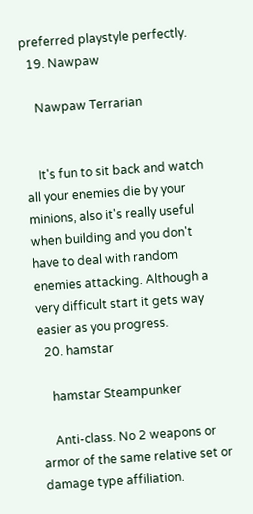preferred playstyle perfectly.
  19. Nawpaw

    Nawpaw Terrarian


    It's fun to sit back and watch all your enemies die by your minions, also it's really useful when building and you don't have to deal with random enemies attacking. Although a very difficult start it gets way easier as you progress.
  20. hamstar

    hamstar Steampunker

    Anti-class. No 2 weapons or armor of the same relative set or damage type affiliation.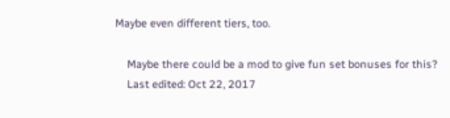Maybe even different tiers, too.

    Maybe there could be a mod to give fun set bonuses for this?
    Last edited: Oct 22, 2017